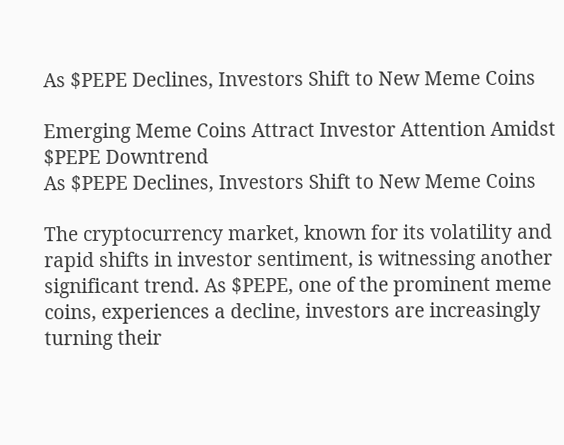As $PEPE Declines, Investors Shift to New Meme Coins

Emerging Meme Coins Attract Investor Attention Amidst $PEPE Downtrend
As $PEPE Declines, Investors Shift to New Meme Coins

The cryptocurrency market, known for its volatility and rapid shifts in investor sentiment, is witnessing another significant trend. As $PEPE, one of the prominent meme coins, experiences a decline, investors are increasingly turning their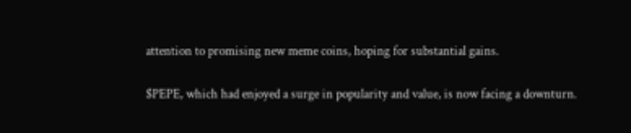attention to promising new meme coins, hoping for substantial gains.

$PEPE, which had enjoyed a surge in popularity and value, is now facing a downturn.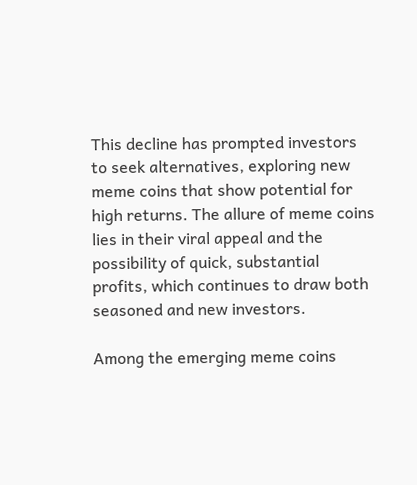This decline has prompted investors to seek alternatives, exploring new meme coins that show potential for high returns. The allure of meme coins lies in their viral appeal and the possibility of quick, substantial profits, which continues to draw both seasoned and new investors.

Among the emerging meme coins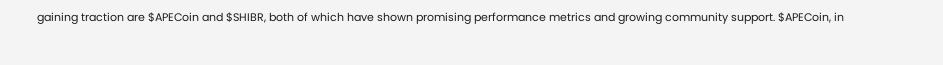gaining traction are $APECoin and $SHIBR, both of which have shown promising performance metrics and growing community support. $APECoin, in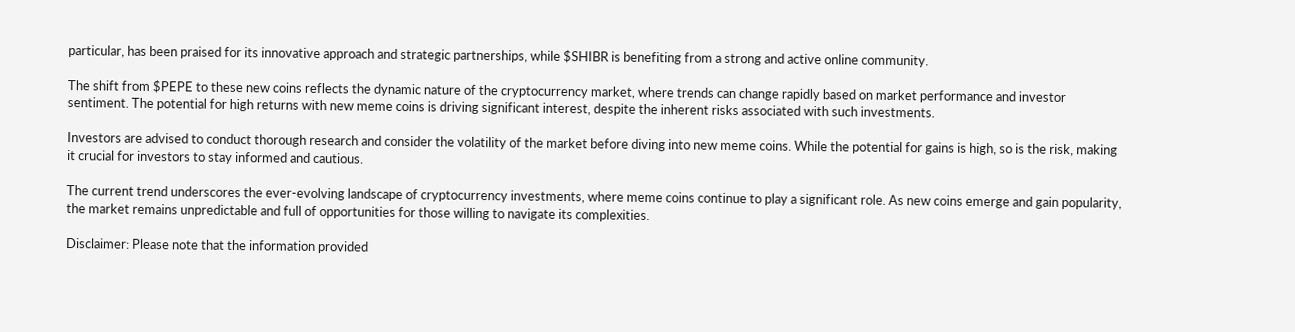particular, has been praised for its innovative approach and strategic partnerships, while $SHIBR is benefiting from a strong and active online community.

The shift from $PEPE to these new coins reflects the dynamic nature of the cryptocurrency market, where trends can change rapidly based on market performance and investor sentiment. The potential for high returns with new meme coins is driving significant interest, despite the inherent risks associated with such investments.

Investors are advised to conduct thorough research and consider the volatility of the market before diving into new meme coins. While the potential for gains is high, so is the risk, making it crucial for investors to stay informed and cautious.

The current trend underscores the ever-evolving landscape of cryptocurrency investments, where meme coins continue to play a significant role. As new coins emerge and gain popularity, the market remains unpredictable and full of opportunities for those willing to navigate its complexities.

Disclaimer: Please note that the information provided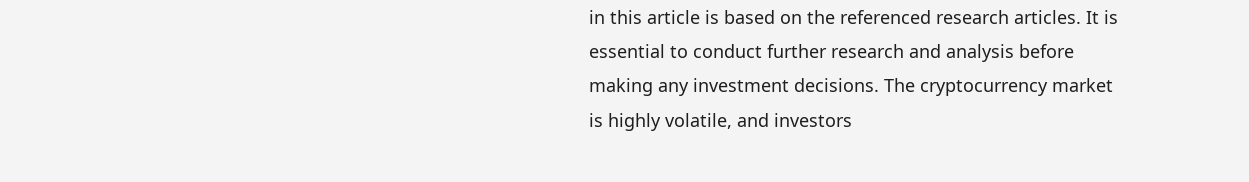in this article is based on the referenced research articles. It is essential to conduct further research and analysis before making any investment decisions. The cryptocurrency market is highly volatile, and investors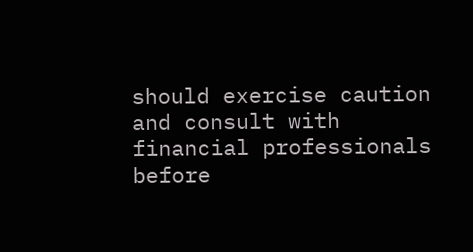should exercise caution and consult with financial professionals before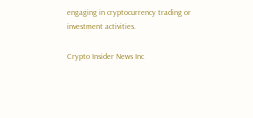engaging in cryptocurrency trading or investment activities.

Crypto Insider News Inc